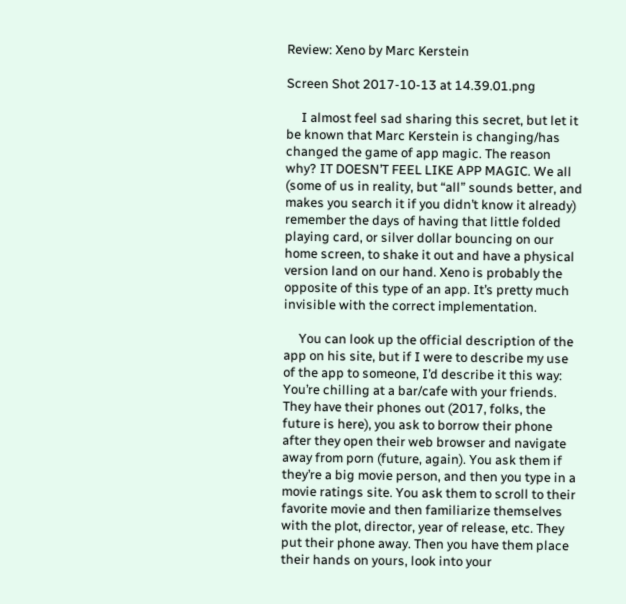Review: Xeno by Marc Kerstein

Screen Shot 2017-10-13 at 14.39.01.png

     I almost feel sad sharing this secret, but let it be known that Marc Kerstein is changing/has changed the game of app magic. The reason why? IT DOESN’T FEEL LIKE APP MAGIC. We all (some of us in reality, but “all” sounds better, and makes you search it if you didn’t know it already) remember the days of having that little folded playing card, or silver dollar bouncing on our home screen, to shake it out and have a physical version land on our hand. Xeno is probably the opposite of this type of an app. It’s pretty much invisible with the correct implementation.

     You can look up the official description of the app on his site, but if I were to describe my use of the app to someone, I’d describe it this way: You’re chilling at a bar/cafe with your friends. They have their phones out (2017, folks, the future is here), you ask to borrow their phone after they open their web browser and navigate away from porn (future, again). You ask them if they’re a big movie person, and then you type in a movie ratings site. You ask them to scroll to their favorite movie and then familiarize themselves with the plot, director, year of release, etc. They put their phone away. Then you have them place their hands on yours, look into your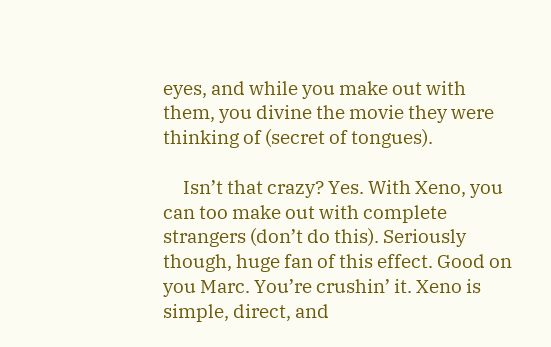eyes, and while you make out with them, you divine the movie they were thinking of (secret of tongues).

     Isn’t that crazy? Yes. With Xeno, you can too make out with complete strangers (don’t do this). Seriously though, huge fan of this effect. Good on you Marc. You’re crushin’ it. Xeno is simple, direct, and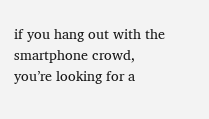if you hang out with the smartphone crowd, you’re looking for a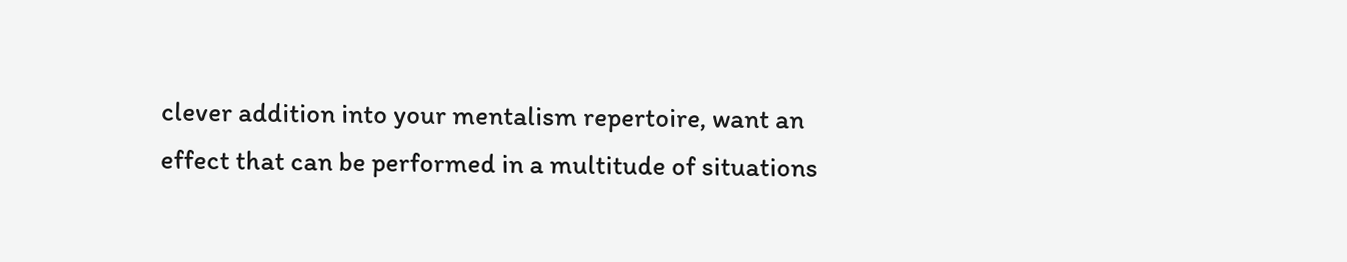clever addition into your mentalism repertoire, want an effect that can be performed in a multitude of situations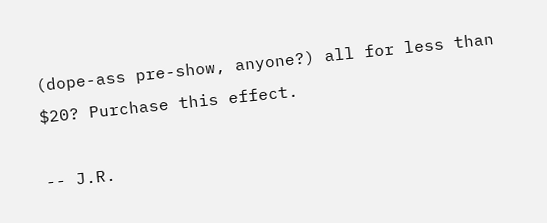(dope-ass pre-show, anyone?) all for less than $20? Purchase this effect.

-- J.R.